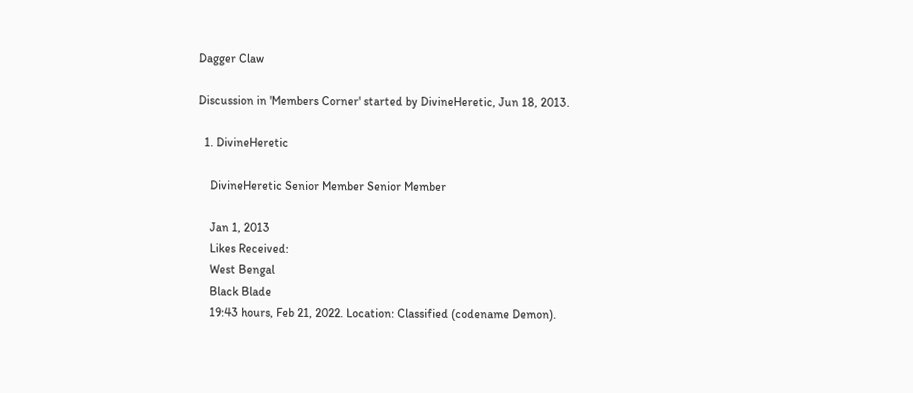Dagger Claw

Discussion in 'Members Corner' started by DivineHeretic, Jun 18, 2013.

  1. DivineHeretic

    DivineHeretic Senior Member Senior Member

    Jan 1, 2013
    Likes Received:
    West Bengal
    Black Blade
    19:43 hours, Feb 21, 2022. Location: Classified (codename Demon).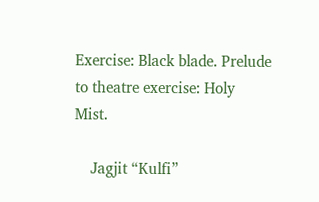Exercise: Black blade. Prelude to theatre exercise: Holy Mist.

    Jagjit “Kulfi”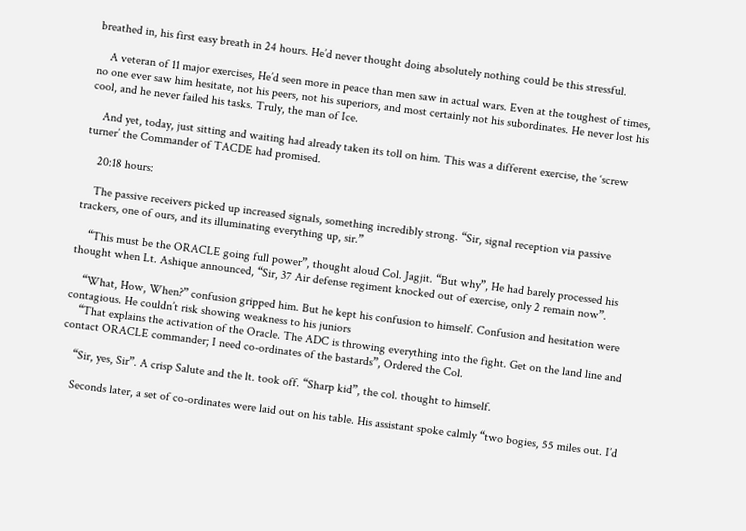breathed in, his first easy breath in 24 hours. He’d never thought doing absolutely nothing could be this stressful.

    A veteran of 11 major exercises, He’d seen more in peace than men saw in actual wars. Even at the toughest of times, no one ever saw him hesitate, not his peers, not his superiors, and most certainly not his subordinates. He never lost his cool, and he never failed his tasks. Truly, the man of Ice.

    And yet, today, just sitting and waiting had already taken its toll on him. This was a different exercise, the ‘screw turner’ the Commander of TACDE had promised.

    20:18 hours:

    The passive receivers picked up increased signals, something incredibly strong. “Sir, signal reception via passive trackers, one of ours, and its illuminating everything up, sir.”

    “This must be the ORACLE going full power”, thought aloud Col. Jagjit. “But why”, He had barely processed his thought when Lt. Ashique announced, “Sir, 37 Air defense regiment knocked out of exercise, only 2 remain now”.

    “What, How, When?” confusion gripped him. But he kept his confusion to himself. Confusion and hesitation were contagious. He couldn’t risk showing weakness to his juniors
    “That explains the activation of the Oracle. The ADC is throwing everything into the fight. Get on the land line and contact ORACLE commander; I need co-ordinates of the bastards”, Ordered the Col.

    “Sir, yes, Sir”. A crisp Salute and the lt. took off. “Sharp kid”, the col. thought to himself.

    Seconds later, a set of co-ordinates were laid out on his table. His assistant spoke calmly “two bogies, 55 miles out. I’d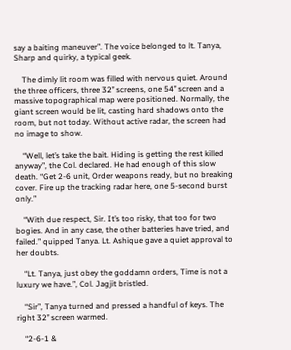say a baiting maneuver”. The voice belonged to lt. Tanya, Sharp and quirky, a typical geek.

    The dimly lit room was filled with nervous quiet. Around the three officers, three 32’’ screens, one 54’’ screen and a massive topographical map were positioned. Normally, the giant screen would be lit, casting hard shadows onto the room, but not today. Without active radar, the screen had no image to show.

    “Well, let’s take the bait. Hiding is getting the rest killed anyway”, the Col. declared. He had enough of this slow death. “Get 2-6 unit, Order weapons ready, but no breaking cover. Fire up the tracking radar here, one 5-second burst only.”

    “With due respect, Sir. It’s too risky, that too for two bogies. And in any case, the other batteries have tried, and failed.” quipped Tanya. Lt. Ashique gave a quiet approval to her doubts.

    “Lt. Tanya, just obey the goddamn orders, Time is not a luxury we have.”, Col. Jagjit bristled.

    “Sir”, Tanya turned and pressed a handful of keys. The right 32’’ screen warmed.

    “2-6-1 &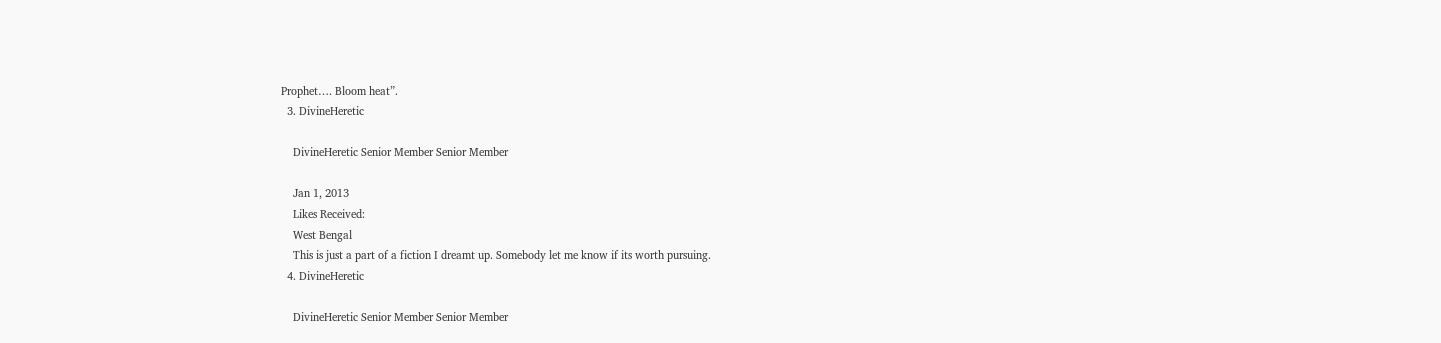Prophet…. Bloom heat”.
  3. DivineHeretic

    DivineHeretic Senior Member Senior Member

    Jan 1, 2013
    Likes Received:
    West Bengal
    This is just a part of a fiction I dreamt up. Somebody let me know if its worth pursuing.
  4. DivineHeretic

    DivineHeretic Senior Member Senior Member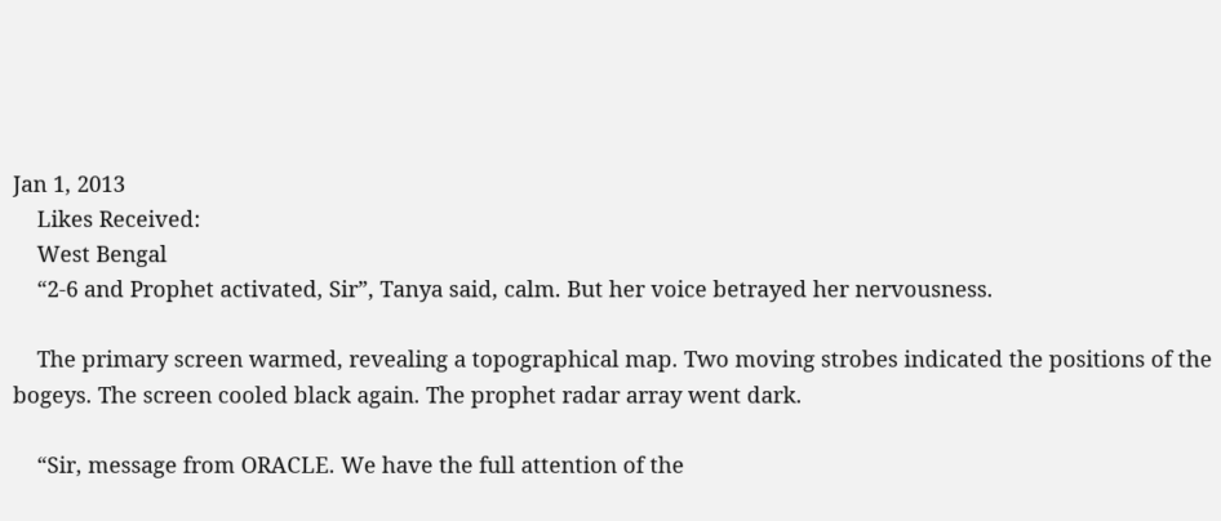Jan 1, 2013
    Likes Received:
    West Bengal
    “2-6 and Prophet activated, Sir”, Tanya said, calm. But her voice betrayed her nervousness.

    The primary screen warmed, revealing a topographical map. Two moving strobes indicated the positions of the bogeys. The screen cooled black again. The prophet radar array went dark.

    “Sir, message from ORACLE. We have the full attention of the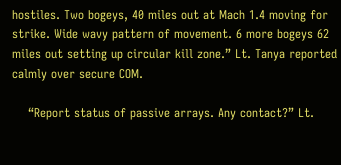hostiles. Two bogeys, 40 miles out at Mach 1.4 moving for strike. Wide wavy pattern of movement. 6 more bogeys 62 miles out setting up circular kill zone.” Lt. Tanya reported calmly over secure COM.

    “Report status of passive arrays. Any contact?” Lt.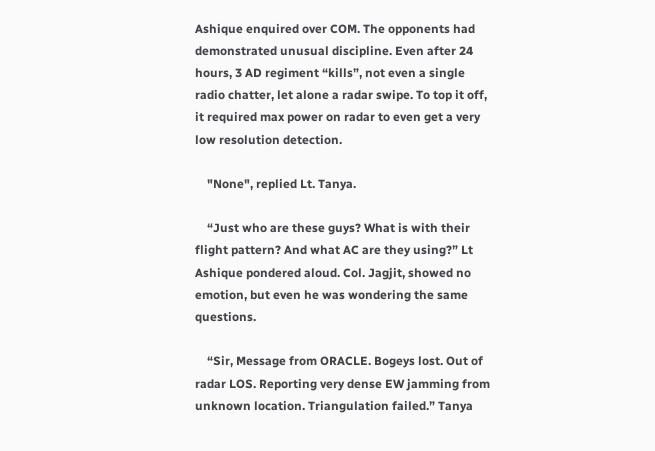Ashique enquired over COM. The opponents had demonstrated unusual discipline. Even after 24 hours, 3 AD regiment “kills”, not even a single radio chatter, let alone a radar swipe. To top it off, it required max power on radar to even get a very low resolution detection.

    "None", replied Lt. Tanya.

    “Just who are these guys? What is with their flight pattern? And what AC are they using?” Lt Ashique pondered aloud. Col. Jagjit, showed no emotion, but even he was wondering the same questions.

    “Sir, Message from ORACLE. Bogeys lost. Out of radar LOS. Reporting very dense EW jamming from unknown location. Triangulation failed.” Tanya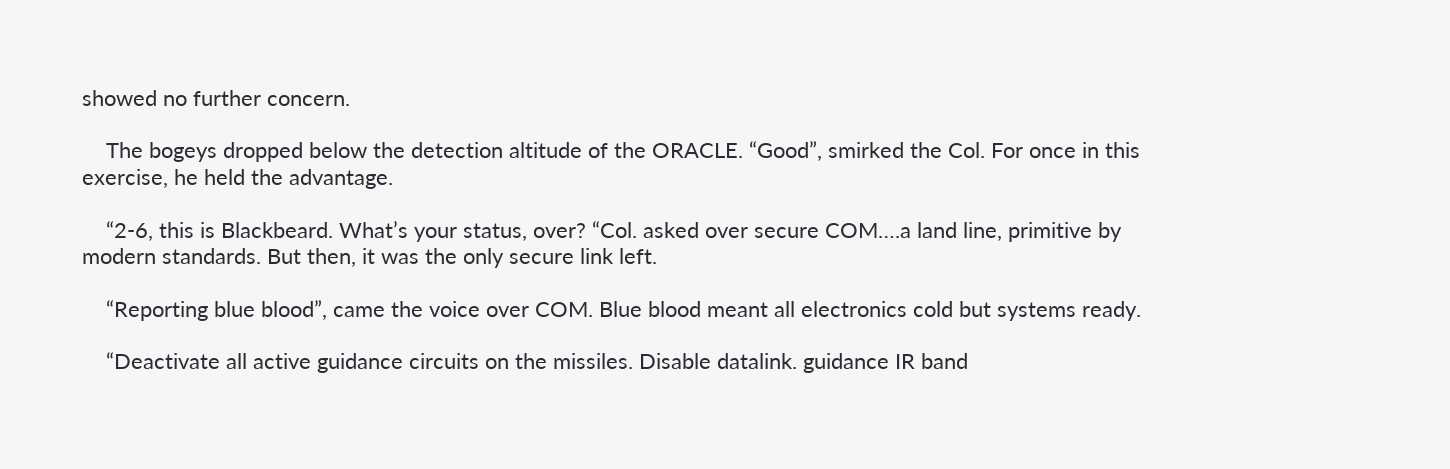showed no further concern.

    The bogeys dropped below the detection altitude of the ORACLE. “Good”, smirked the Col. For once in this exercise, he held the advantage.

    “2-6, this is Blackbeard. What’s your status, over? “Col. asked over secure COM….a land line, primitive by modern standards. But then, it was the only secure link left.

    “Reporting blue blood”, came the voice over COM. Blue blood meant all electronics cold but systems ready.

    “Deactivate all active guidance circuits on the missiles. Disable datalink. guidance IR band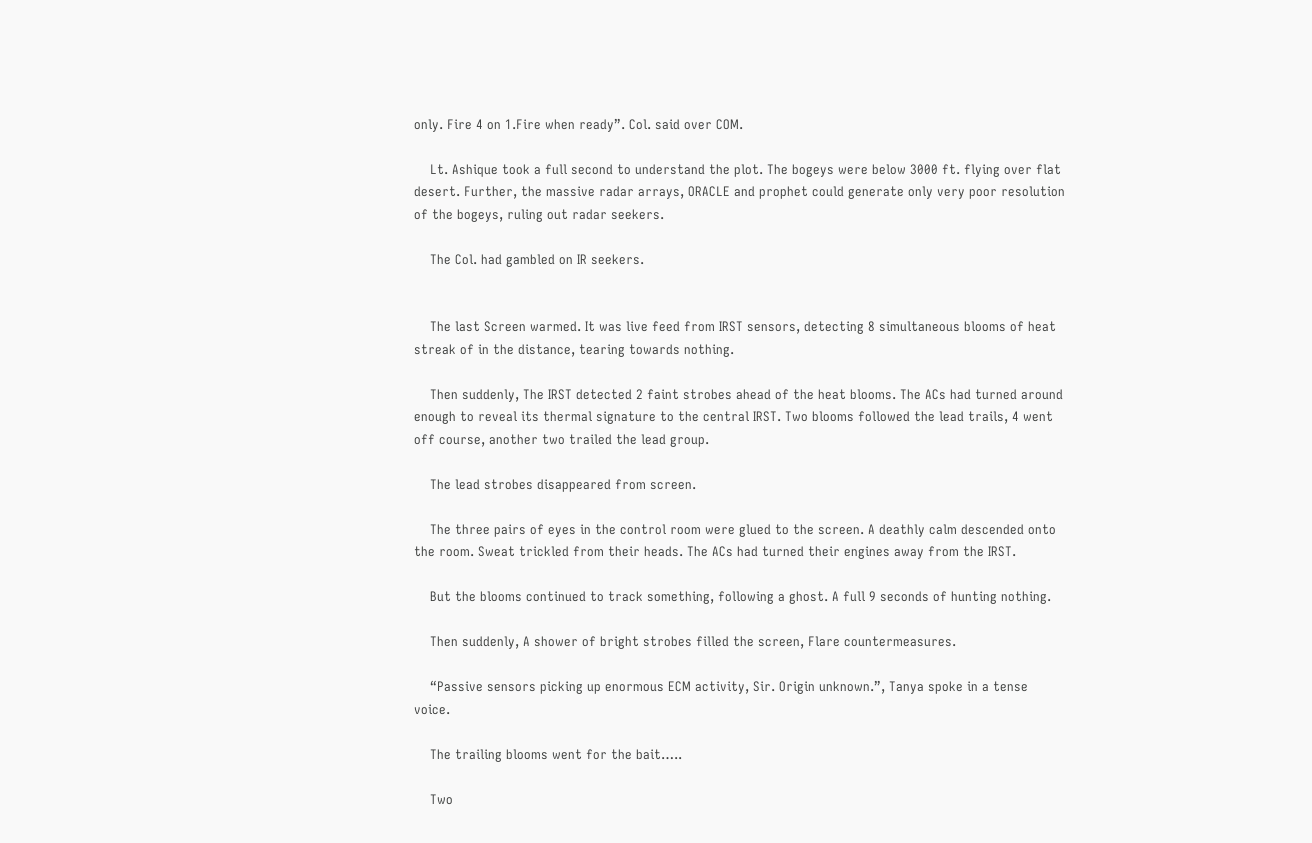only. Fire 4 on 1.Fire when ready”. Col. said over COM.

    Lt. Ashique took a full second to understand the plot. The bogeys were below 3000 ft. flying over flat desert. Further, the massive radar arrays, ORACLE and prophet could generate only very poor resolution of the bogeys, ruling out radar seekers.

    The Col. had gambled on IR seekers.


    The last Screen warmed. It was live feed from IRST sensors, detecting 8 simultaneous blooms of heat streak of in the distance, tearing towards nothing.

    Then suddenly, The IRST detected 2 faint strobes ahead of the heat blooms. The ACs had turned around enough to reveal its thermal signature to the central IRST. Two blooms followed the lead trails, 4 went off course, another two trailed the lead group.

    The lead strobes disappeared from screen.

    The three pairs of eyes in the control room were glued to the screen. A deathly calm descended onto the room. Sweat trickled from their heads. The ACs had turned their engines away from the IRST.

    But the blooms continued to track something, following a ghost. A full 9 seconds of hunting nothing.

    Then suddenly, A shower of bright strobes filled the screen, Flare countermeasures.

    “Passive sensors picking up enormous ECM activity, Sir. Origin unknown.”, Tanya spoke in a tense voice.

    The trailing blooms went for the bait…..

    Two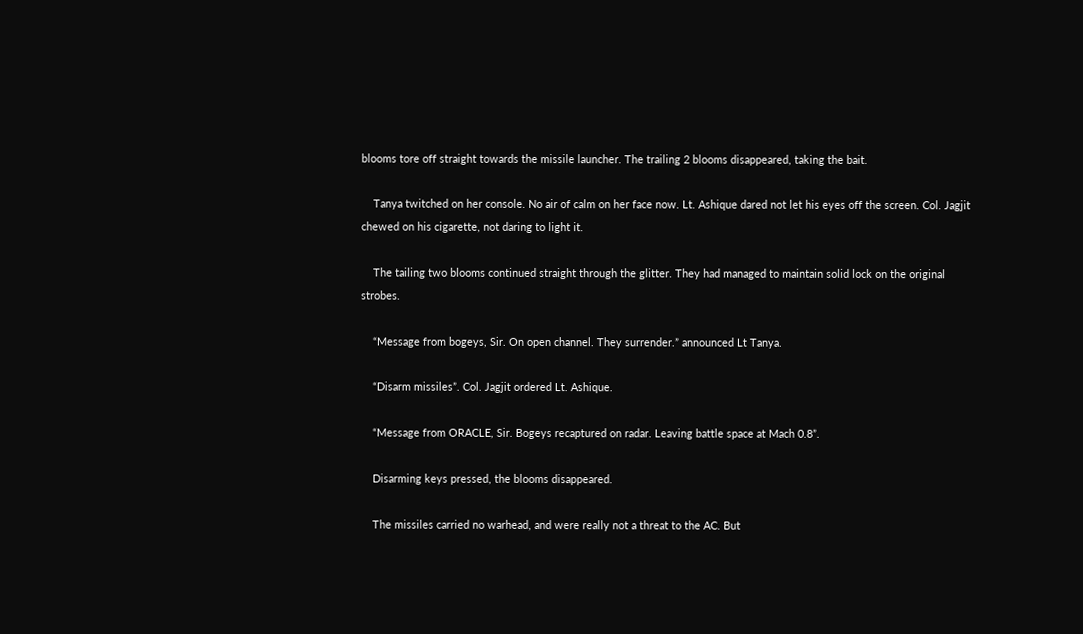blooms tore off straight towards the missile launcher. The trailing 2 blooms disappeared, taking the bait.

    Tanya twitched on her console. No air of calm on her face now. Lt. Ashique dared not let his eyes off the screen. Col. Jagjit chewed on his cigarette, not daring to light it.

    The tailing two blooms continued straight through the glitter. They had managed to maintain solid lock on the original strobes.

    “Message from bogeys, Sir. On open channel. They surrender.” announced Lt Tanya.

    “Disarm missiles”. Col. Jagjit ordered Lt. Ashique.

    “Message from ORACLE, Sir. Bogeys recaptured on radar. Leaving battle space at Mach 0.8”.

    Disarming keys pressed, the blooms disappeared.

    The missiles carried no warhead, and were really not a threat to the AC. But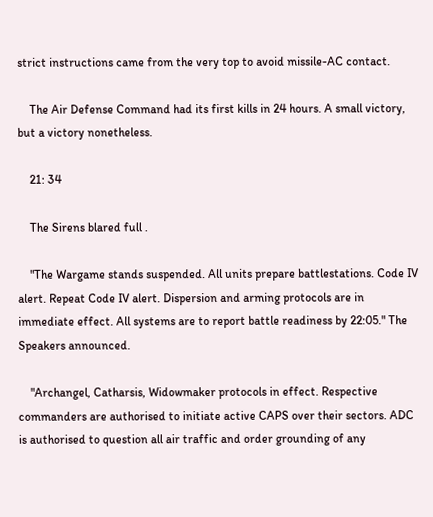strict instructions came from the very top to avoid missile-AC contact.

    The Air Defense Command had its first kills in 24 hours. A small victory, but a victory nonetheless.

    21: 34

    The Sirens blared full .

    "The Wargame stands suspended. All units prepare battlestations. Code IV alert. Repeat Code IV alert. Dispersion and arming protocols are in immediate effect. All systems are to report battle readiness by 22:05." The Speakers announced.

    "Archangel, Catharsis, Widowmaker protocols in effect. Respective commanders are authorised to initiate active CAPS over their sectors. ADC is authorised to question all air traffic and order grounding of any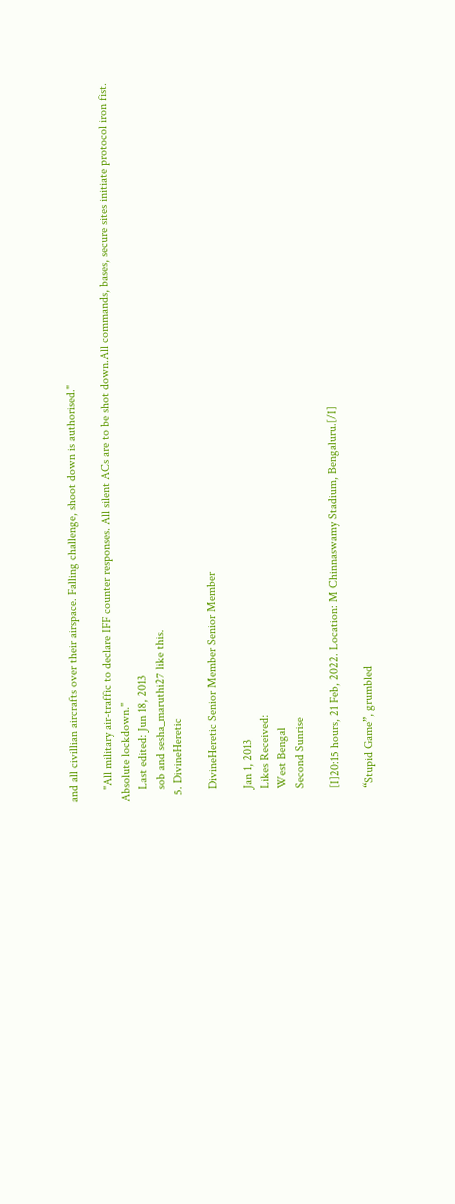and all civillian aircrafts over their airspace. Falling challenge, shoot down is authorised."

    "All military air-traffic to declare IFF counter responses. All silent ACs are to be shot down.All commands, bases, secure sites initiate protocol iron fist. Absolute lockdown."
    Last edited: Jun 18, 2013
    sob and sesha_maruthi27 like this.
  5. DivineHeretic

    DivineHeretic Senior Member Senior Member

    Jan 1, 2013
    Likes Received:
    West Bengal
    Second Sunrise

    [I]20:15 hours, 21 Feb, 2022. Location: M Chinnaswamy Stadium, Bengaluru.[/I]

    “Stupid Game”, grumbled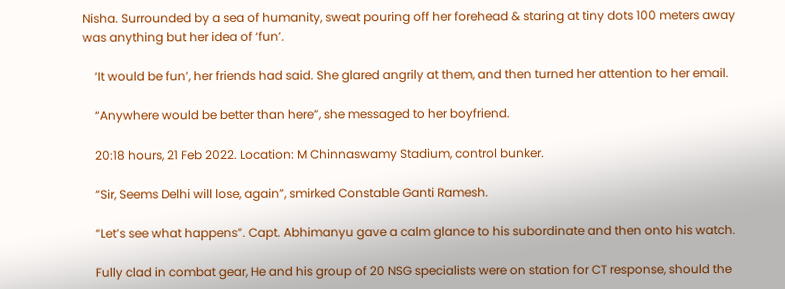Nisha. Surrounded by a sea of humanity, sweat pouring off her forehead & staring at tiny dots 100 meters away was anything but her idea of ‘fun’.

    ‘It would be fun’, her friends had said. She glared angrily at them, and then turned her attention to her email.

    “Anywhere would be better than here”, she messaged to her boyfriend.

    20:18 hours, 21 Feb 2022. Location: M Chinnaswamy Stadium, control bunker.

    “Sir, Seems Delhi will lose, again”, smirked Constable Ganti Ramesh.

    “Let’s see what happens”. Capt. Abhimanyu gave a calm glance to his subordinate and then onto his watch.

    Fully clad in combat gear, He and his group of 20 NSG specialists were on station for CT response, should the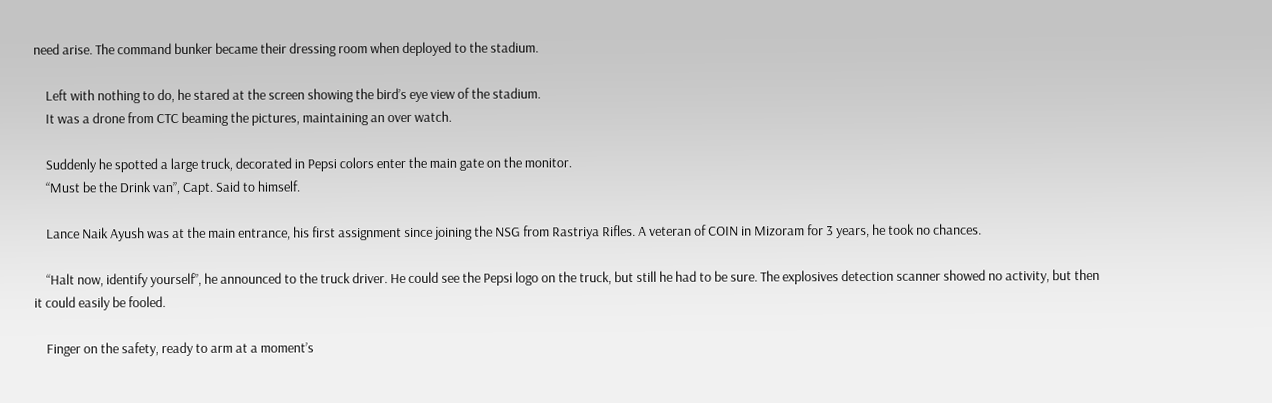need arise. The command bunker became their dressing room when deployed to the stadium.

    Left with nothing to do, he stared at the screen showing the bird’s eye view of the stadium.
    It was a drone from CTC beaming the pictures, maintaining an over watch.

    Suddenly he spotted a large truck, decorated in Pepsi colors enter the main gate on the monitor.
    “Must be the Drink van”, Capt. Said to himself.

    Lance Naik Ayush was at the main entrance, his first assignment since joining the NSG from Rastriya Rifles. A veteran of COIN in Mizoram for 3 years, he took no chances.

    “Halt now, identify yourself”, he announced to the truck driver. He could see the Pepsi logo on the truck, but still he had to be sure. The explosives detection scanner showed no activity, but then it could easily be fooled.

    Finger on the safety, ready to arm at a moment’s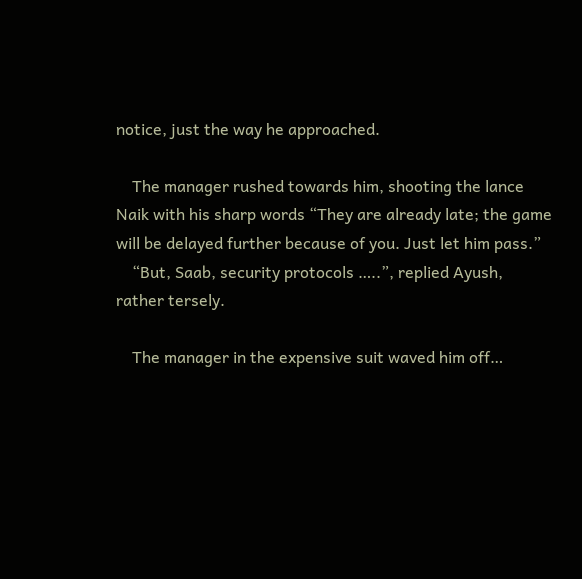notice, just the way he approached.

    The manager rushed towards him, shooting the lance Naik with his sharp words “They are already late; the game will be delayed further because of you. Just let him pass.”
    “But, Saab, security protocols …..”, replied Ayush, rather tersely.

    The manager in the expensive suit waved him off…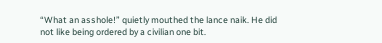“What an asshole!” quietly mouthed the lance naik. He did not like being ordered by a civilian one bit.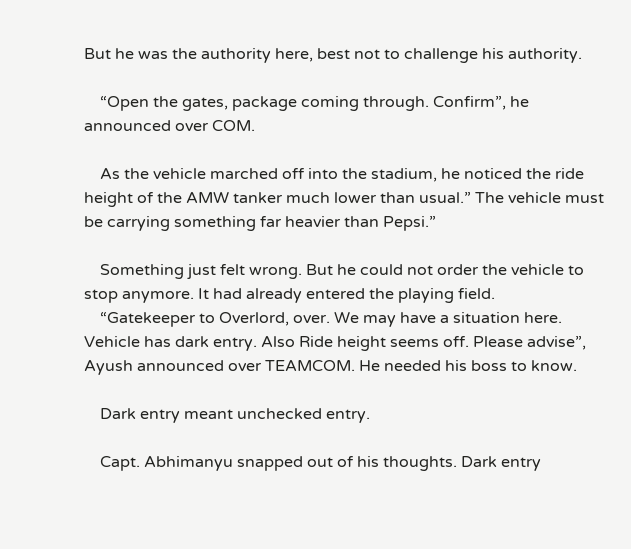But he was the authority here, best not to challenge his authority.

    “Open the gates, package coming through. Confirm”, he announced over COM.

    As the vehicle marched off into the stadium, he noticed the ride height of the AMW tanker much lower than usual.” The vehicle must be carrying something far heavier than Pepsi.”

    Something just felt wrong. But he could not order the vehicle to stop anymore. It had already entered the playing field.
    “Gatekeeper to Overlord, over. We may have a situation here. Vehicle has dark entry. Also Ride height seems off. Please advise”, Ayush announced over TEAMCOM. He needed his boss to know.

    Dark entry meant unchecked entry.

    Capt. Abhimanyu snapped out of his thoughts. Dark entry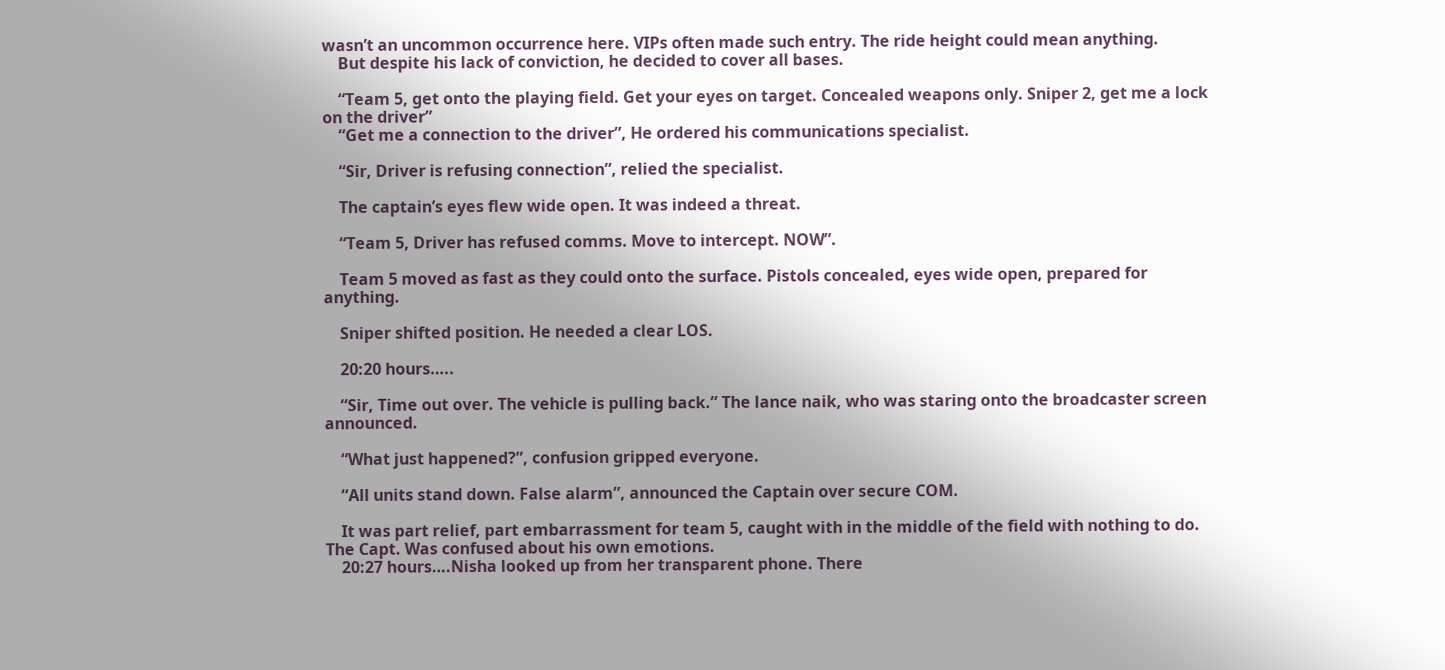wasn’t an uncommon occurrence here. VIPs often made such entry. The ride height could mean anything.
    But despite his lack of conviction, he decided to cover all bases.

    “Team 5, get onto the playing field. Get your eyes on target. Concealed weapons only. Sniper 2, get me a lock on the driver”
    “Get me a connection to the driver”, He ordered his communications specialist.

    “Sir, Driver is refusing connection”, relied the specialist.

    The captain’s eyes flew wide open. It was indeed a threat.

    “Team 5, Driver has refused comms. Move to intercept. NOW”.

    Team 5 moved as fast as they could onto the surface. Pistols concealed, eyes wide open, prepared for anything.

    Sniper shifted position. He needed a clear LOS.

    20:20 hours…..

    “Sir, Time out over. The vehicle is pulling back.” The lance naik, who was staring onto the broadcaster screen announced.

    “What just happened?”, confusion gripped everyone.

    “All units stand down. False alarm”, announced the Captain over secure COM.

    It was part relief, part embarrassment for team 5, caught with in the middle of the field with nothing to do. The Capt. Was confused about his own emotions.
    20:27 hours….Nisha looked up from her transparent phone. There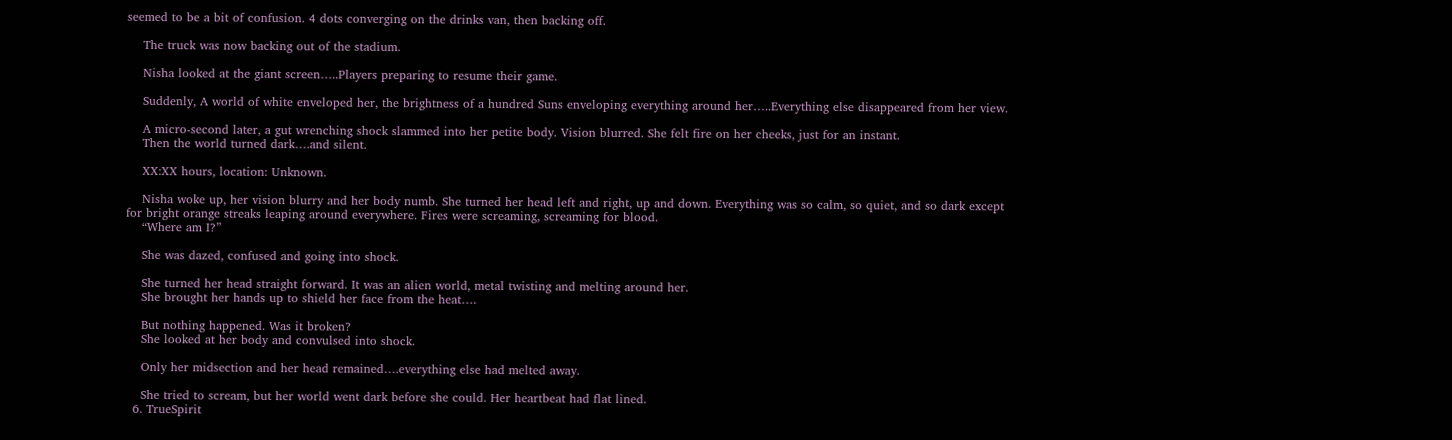seemed to be a bit of confusion. 4 dots converging on the drinks van, then backing off.

    The truck was now backing out of the stadium.

    Nisha looked at the giant screen…..Players preparing to resume their game.

    Suddenly, A world of white enveloped her, the brightness of a hundred Suns enveloping everything around her…..Everything else disappeared from her view.

    A micro-second later, a gut wrenching shock slammed into her petite body. Vision blurred. She felt fire on her cheeks, just for an instant.
    Then the world turned dark….and silent.

    XX:XX hours, location: Unknown.

    Nisha woke up, her vision blurry and her body numb. She turned her head left and right, up and down. Everything was so calm, so quiet, and so dark except for bright orange streaks leaping around everywhere. Fires were screaming, screaming for blood.
    “Where am I?”

    She was dazed, confused and going into shock.

    She turned her head straight forward. It was an alien world, metal twisting and melting around her.
    She brought her hands up to shield her face from the heat….

    But nothing happened. Was it broken?
    She looked at her body and convulsed into shock.

    Only her midsection and her head remained….everything else had melted away.

    She tried to scream, but her world went dark before she could. Her heartbeat had flat lined.
  6. TrueSpirit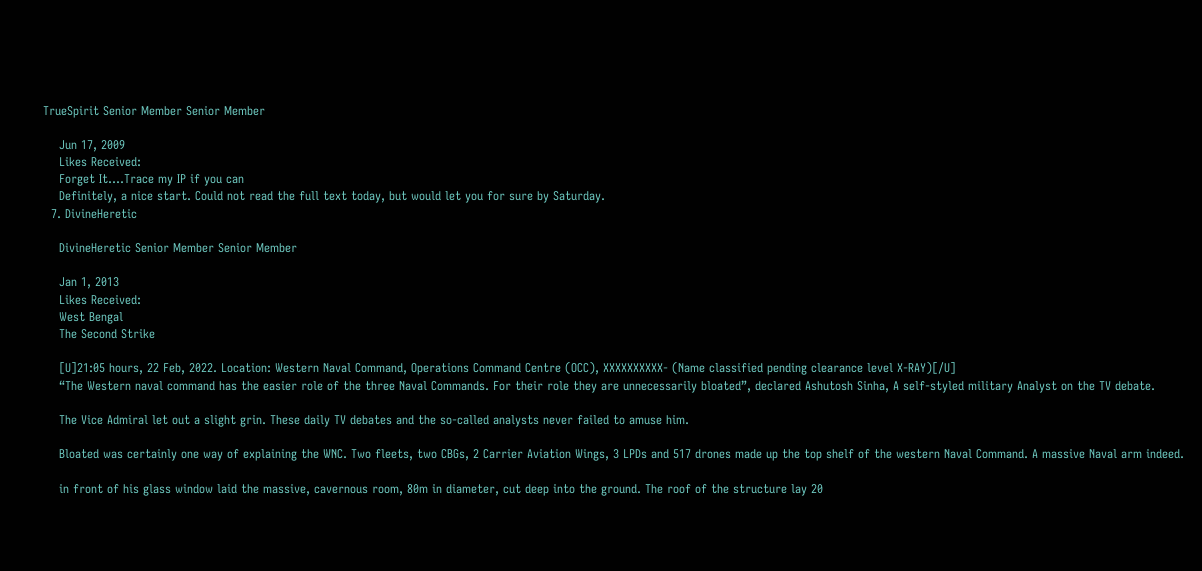TrueSpirit Senior Member Senior Member

    Jun 17, 2009
    Likes Received:
    Forget It....Trace my IP if you can
    Definitely, a nice start. Could not read the full text today, but would let you for sure by Saturday.
  7. DivineHeretic

    DivineHeretic Senior Member Senior Member

    Jan 1, 2013
    Likes Received:
    West Bengal
    The Second Strike

    [U]21:05 hours, 22 Feb, 2022. Location: Western Naval Command, Operations Command Centre (OCC), XXXXXXXXXX- (Name classified pending clearance level X-RAY)[/U]
    “The Western naval command has the easier role of the three Naval Commands. For their role they are unnecessarily bloated”, declared Ashutosh Sinha, A self-styled military Analyst on the TV debate.

    The Vice Admiral let out a slight grin. These daily TV debates and the so-called analysts never failed to amuse him.

    Bloated was certainly one way of explaining the WNC. Two fleets, two CBGs, 2 Carrier Aviation Wings, 3 LPDs and 517 drones made up the top shelf of the western Naval Command. A massive Naval arm indeed.

    in front of his glass window laid the massive, cavernous room, 80m in diameter, cut deep into the ground. The roof of the structure lay 20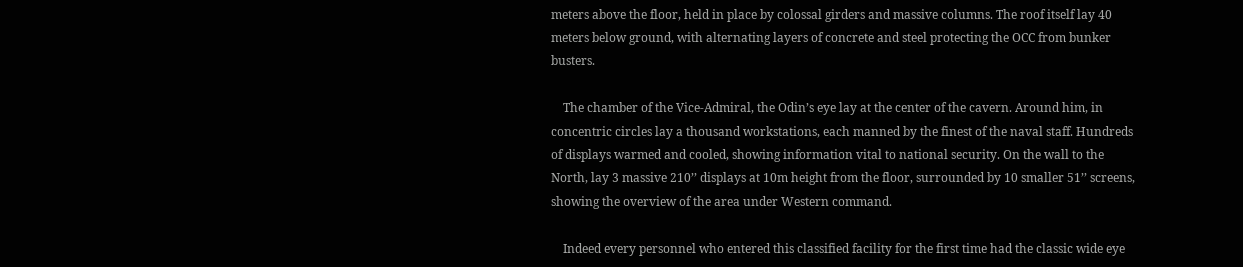meters above the floor, held in place by colossal girders and massive columns. The roof itself lay 40 meters below ground, with alternating layers of concrete and steel protecting the OCC from bunker busters.

    The chamber of the Vice-Admiral, the Odin’s eye lay at the center of the cavern. Around him, in concentric circles lay a thousand workstations, each manned by the finest of the naval staff. Hundreds of displays warmed and cooled, showing information vital to national security. On the wall to the North, lay 3 massive 210’’ displays at 10m height from the floor, surrounded by 10 smaller 51’’ screens, showing the overview of the area under Western command.

    Indeed every personnel who entered this classified facility for the first time had the classic wide eye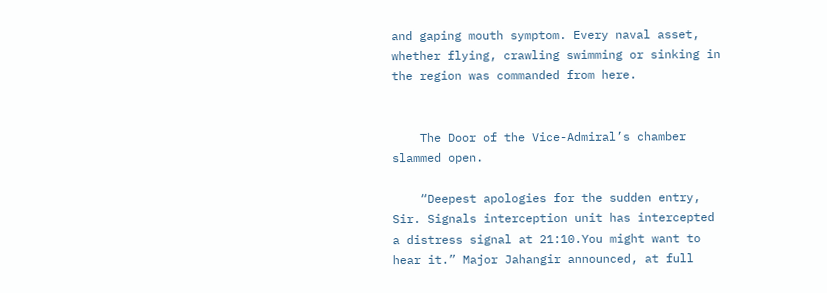and gaping mouth symptom. Every naval asset, whether flying, crawling swimming or sinking in the region was commanded from here.


    The Door of the Vice-Admiral’s chamber slammed open.

    “Deepest apologies for the sudden entry, Sir. Signals interception unit has intercepted a distress signal at 21:10.You might want to hear it.” Major Jahangir announced, at full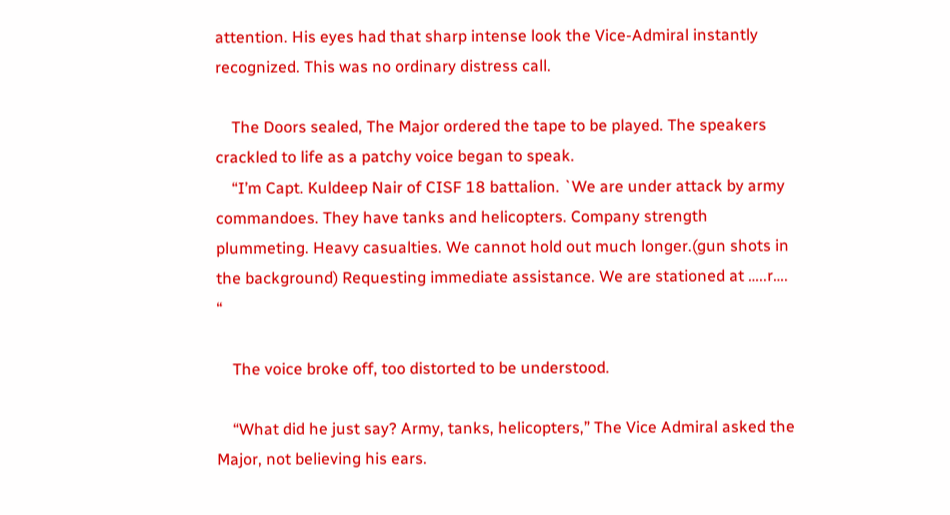attention. His eyes had that sharp intense look the Vice-Admiral instantly recognized. This was no ordinary distress call.

    The Doors sealed, The Major ordered the tape to be played. The speakers crackled to life as a patchy voice began to speak.
    “I’m Capt. Kuldeep Nair of CISF 18 battalion. `We are under attack by army commandoes. They have tanks and helicopters. Company strength plummeting. Heavy casualties. We cannot hold out much longer.(gun shots in the background) Requesting immediate assistance. We are stationed at …..r…. “

    The voice broke off, too distorted to be understood.

    “What did he just say? Army, tanks, helicopters,” The Vice Admiral asked the Major, not believing his ears.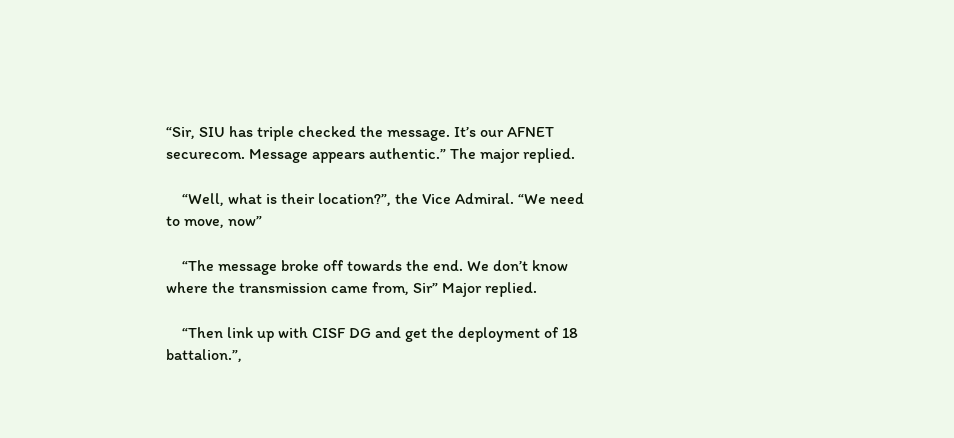“Sir, SIU has triple checked the message. It’s our AFNET securecom. Message appears authentic.” The major replied.

    “Well, what is their location?”, the Vice Admiral. “We need to move, now”

    “The message broke off towards the end. We don’t know where the transmission came from, Sir” Major replied.

    “Then link up with CISF DG and get the deployment of 18 battalion.”,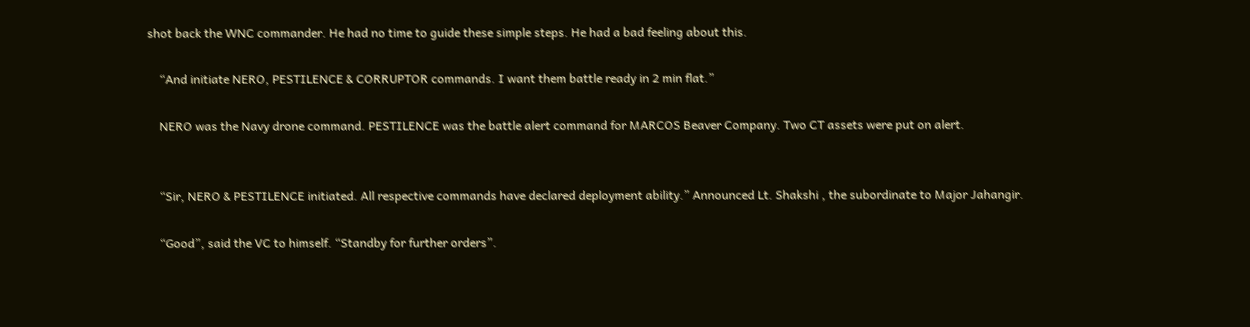shot back the WNC commander. He had no time to guide these simple steps. He had a bad feeling about this.

    “And initiate NERO, PESTILENCE & CORRUPTOR commands. I want them battle ready in 2 min flat.”

    NERO was the Navy drone command. PESTILENCE was the battle alert command for MARCOS Beaver Company. Two CT assets were put on alert.


    “Sir, NERO & PESTILENCE initiated. All respective commands have declared deployment ability.” Announced Lt. Shakshi , the subordinate to Major Jahangir.

    “Good”, said the VC to himself. “Standby for further orders”.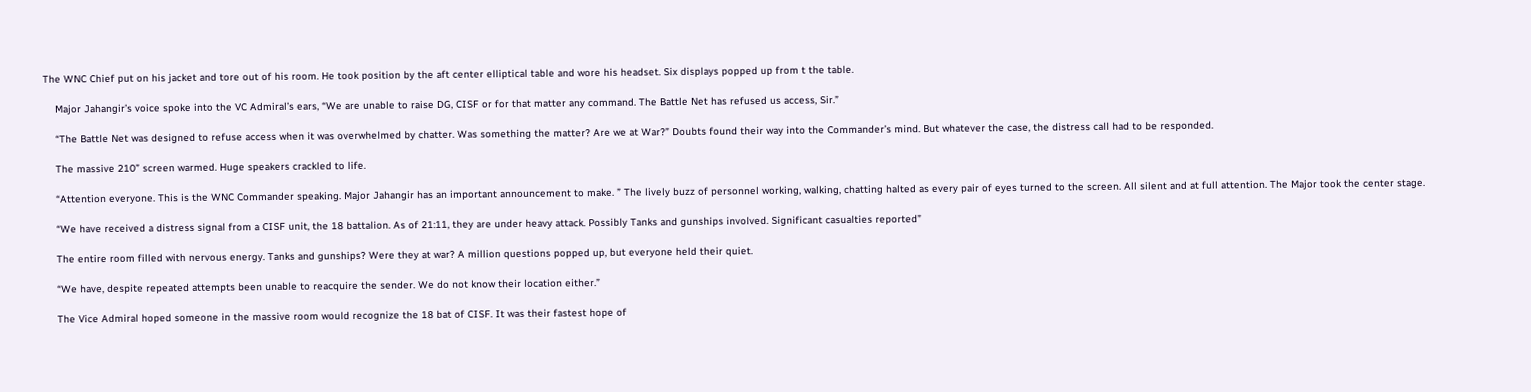The WNC Chief put on his jacket and tore out of his room. He took position by the aft center elliptical table and wore his headset. Six displays popped up from t the table.

    Major Jahangir’s voice spoke into the VC Admiral’s ears, “We are unable to raise DG, CISF or for that matter any command. The Battle Net has refused us access, Sir.”

    “The Battle Net was designed to refuse access when it was overwhelmed by chatter. Was something the matter? Are we at War?” Doubts found their way into the Commander’s mind. But whatever the case, the distress call had to be responded.

    The massive 210” screen warmed. Huge speakers crackled to life.

    “Attention everyone. This is the WNC Commander speaking. Major Jahangir has an important announcement to make. ” The lively buzz of personnel working, walking, chatting halted as every pair of eyes turned to the screen. All silent and at full attention. The Major took the center stage.

    “We have received a distress signal from a CISF unit, the 18 battalion. As of 21:11, they are under heavy attack. Possibly Tanks and gunships involved. Significant casualties reported”

    The entire room filled with nervous energy. Tanks and gunships? Were they at war? A million questions popped up, but everyone held their quiet.

    “We have, despite repeated attempts been unable to reacquire the sender. We do not know their location either.”

    The Vice Admiral hoped someone in the massive room would recognize the 18 bat of CISF. It was their fastest hope of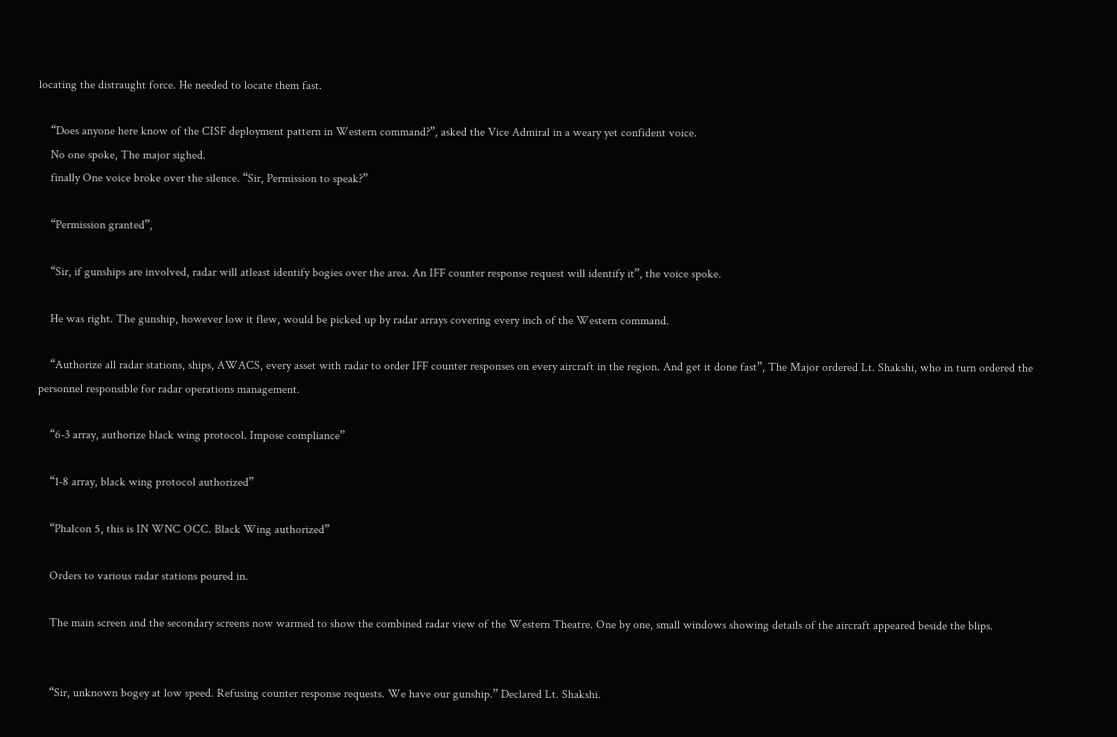locating the distraught force. He needed to locate them fast.

    “Does anyone here know of the CISF deployment pattern in Western command?”, asked the Vice Admiral in a weary yet confident voice.
    No one spoke, The major sighed.
    finally One voice broke over the silence. “Sir, Permission to speak?”

    “Permission granted”,

    “Sir, if gunships are involved, radar will atleast identify bogies over the area. An IFF counter response request will identify it”, the voice spoke.

    He was right. The gunship, however low it flew, would be picked up by radar arrays covering every inch of the Western command.

    “Authorize all radar stations, ships, AWACS, every asset with radar to order IFF counter responses on every aircraft in the region. And get it done fast”, The Major ordered Lt. Shakshi, who in turn ordered the personnel responsible for radar operations management.

    “6-3 array, authorize black wing protocol. Impose compliance”

    “1-8 array, black wing protocol authorized”

    “Phalcon 5, this is IN WNC OCC. Black Wing authorized”

    Orders to various radar stations poured in.

    The main screen and the secondary screens now warmed to show the combined radar view of the Western Theatre. One by one, small windows showing details of the aircraft appeared beside the blips.


    “Sir, unknown bogey at low speed. Refusing counter response requests. We have our gunship.” Declared Lt. Shakshi.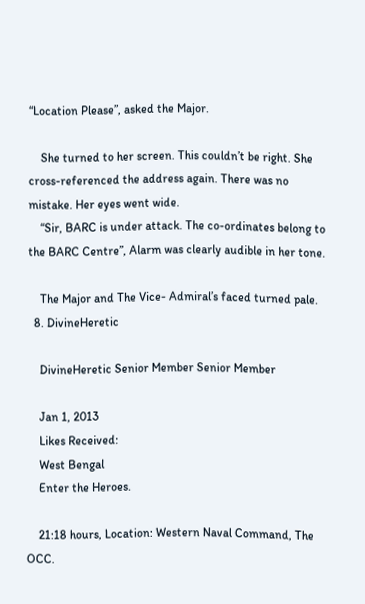“Location Please”, asked the Major.

    She turned to her screen. This couldn’t be right. She cross-referenced the address again. There was no mistake. Her eyes went wide.
    “Sir, BARC is under attack. The co-ordinates belong to the BARC Centre”, Alarm was clearly audible in her tone.

    The Major and The Vice- Admiral’s faced turned pale.
  8. DivineHeretic

    DivineHeretic Senior Member Senior Member

    Jan 1, 2013
    Likes Received:
    West Bengal
    Enter the Heroes.

    21:18 hours, Location: Western Naval Command, The OCC.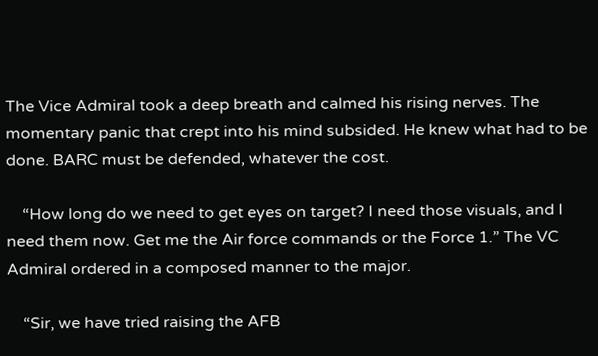The Vice Admiral took a deep breath and calmed his rising nerves. The momentary panic that crept into his mind subsided. He knew what had to be done. BARC must be defended, whatever the cost.

    “How long do we need to get eyes on target? I need those visuals, and I need them now. Get me the Air force commands or the Force 1.” The VC Admiral ordered in a composed manner to the major.

    “Sir, we have tried raising the AFB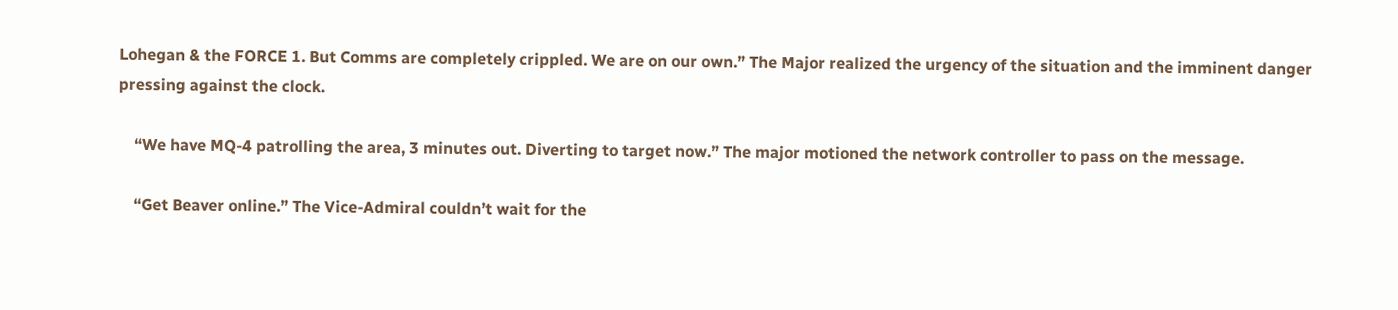Lohegan & the FORCE 1. But Comms are completely crippled. We are on our own.” The Major realized the urgency of the situation and the imminent danger pressing against the clock.

    “We have MQ-4 patrolling the area, 3 minutes out. Diverting to target now.” The major motioned the network controller to pass on the message.

    “Get Beaver online.” The Vice-Admiral couldn’t wait for the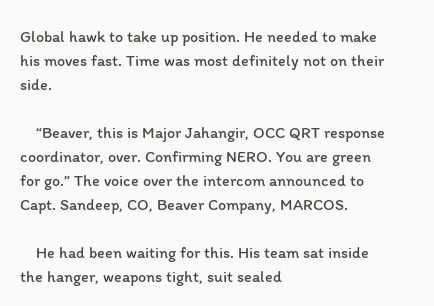Global hawk to take up position. He needed to make his moves fast. Time was most definitely not on their side.

    “Beaver, this is Major Jahangir, OCC QRT response coordinator, over. Confirming NERO. You are green for go.” The voice over the intercom announced to Capt. Sandeep, CO, Beaver Company, MARCOS.

    He had been waiting for this. His team sat inside the hanger, weapons tight, suit sealed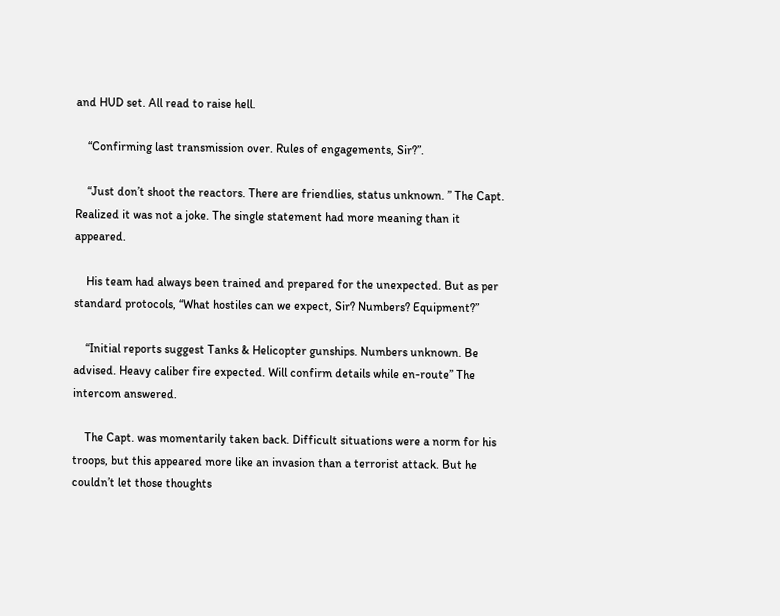and HUD set. All read to raise hell.

    “Confirming last transmission over. Rules of engagements, Sir?”.

    “Just don’t shoot the reactors. There are friendlies, status unknown. ” The Capt. Realized it was not a joke. The single statement had more meaning than it appeared.

    His team had always been trained and prepared for the unexpected. But as per standard protocols, “What hostiles can we expect, Sir? Numbers? Equipment?”

    “Initial reports suggest Tanks & Helicopter gunships. Numbers unknown. Be advised. Heavy caliber fire expected. Will confirm details while en-route” The intercom answered.

    The Capt. was momentarily taken back. Difficult situations were a norm for his troops, but this appeared more like an invasion than a terrorist attack. But he couldn’t let those thoughts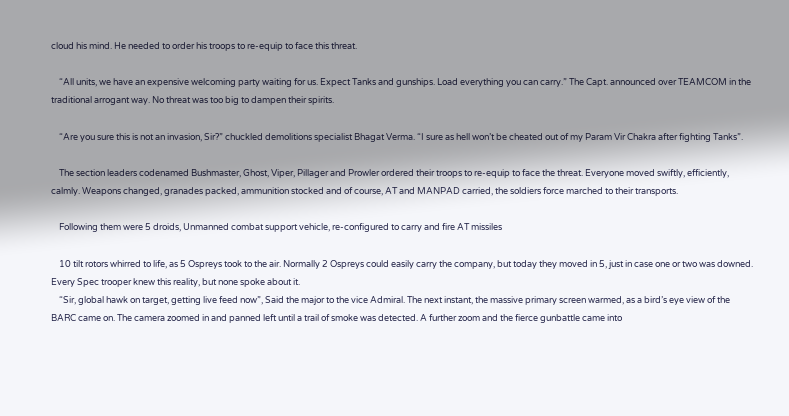cloud his mind. He needed to order his troops to re-equip to face this threat.

    “All units, we have an expensive welcoming party waiting for us. Expect Tanks and gunships. Load everything you can carry.” The Capt. announced over TEAMCOM in the traditional arrogant way. No threat was too big to dampen their spirits.

    “Are you sure this is not an invasion, Sir?” chuckled demolitions specialist Bhagat Verma. “I sure as hell won’t be cheated out of my Param Vir Chakra after fighting Tanks”.

    The section leaders codenamed Bushmaster, Ghost, Viper, Pillager and Prowler ordered their troops to re-equip to face the threat. Everyone moved swiftly, efficiently, calmly. Weapons changed, granades packed, ammunition stocked and of course, AT and MANPAD carried, the soldiers force marched to their transports.

    Following them were 5 droids, Unmanned combat support vehicle, re-configured to carry and fire AT missiles

    10 tilt rotors whirred to life, as 5 Ospreys took to the air. Normally 2 Ospreys could easily carry the company, but today they moved in 5, just in case one or two was downed. Every Spec trooper knew this reality, but none spoke about it.
    “Sir, global hawk on target, getting live feed now”, Said the major to the vice Admiral. The next instant, the massive primary screen warmed, as a bird’s eye view of the BARC came on. The camera zoomed in and panned left until a trail of smoke was detected. A further zoom and the fierce gunbattle came into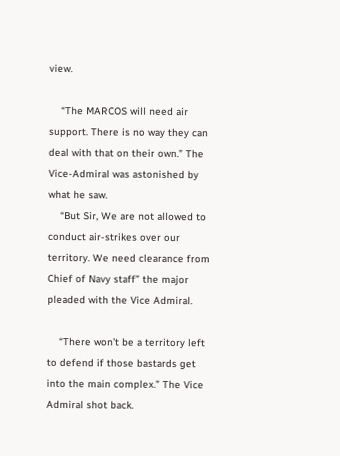view.

    “The MARCOS will need air support. There is no way they can deal with that on their own.” The Vice-Admiral was astonished by what he saw.
    “But Sir, We are not allowed to conduct air-strikes over our territory. We need clearance from Chief of Navy staff” the major pleaded with the Vice Admiral.

    “There won’t be a territory left to defend if those bastards get into the main complex.” The Vice Admiral shot back.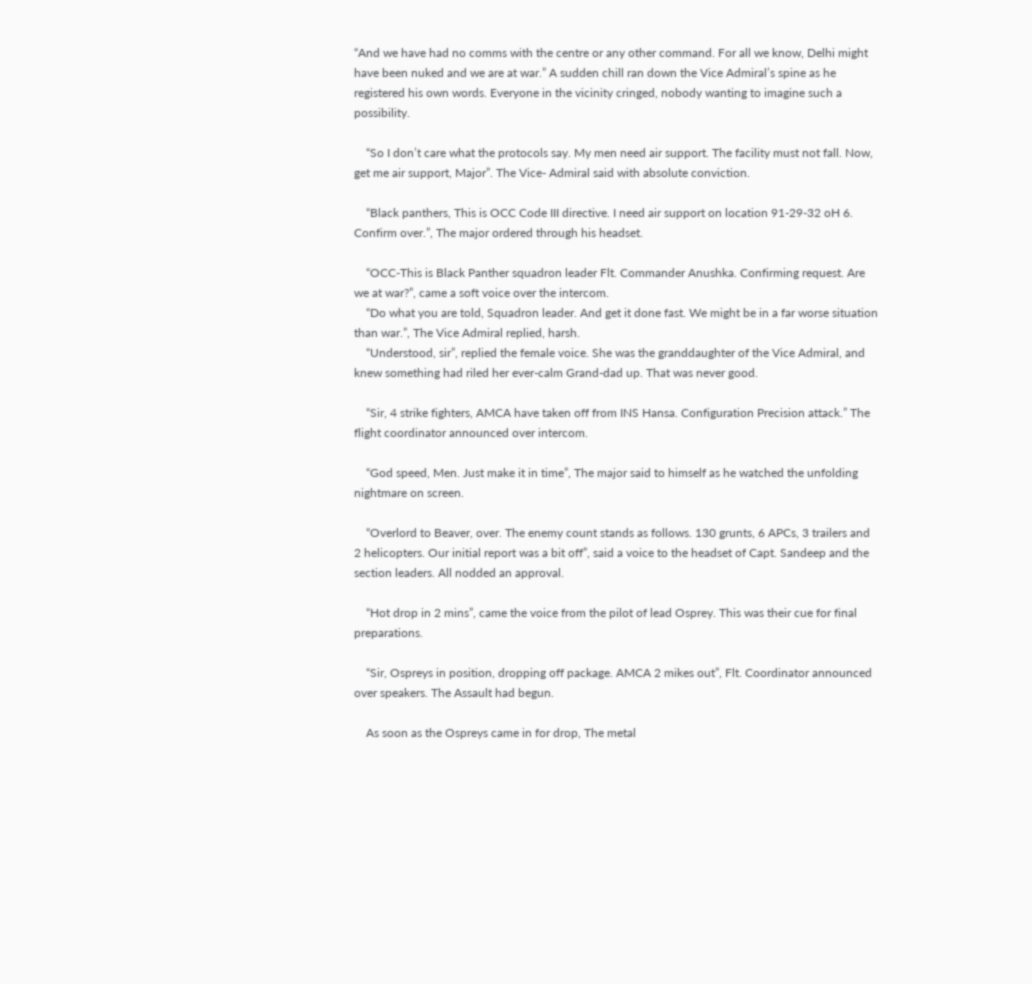“And we have had no comms with the centre or any other command. For all we know, Delhi might have been nuked and we are at war.” A sudden chill ran down the Vice Admiral’s spine as he registered his own words. Everyone in the vicinity cringed, nobody wanting to imagine such a possibility.

    “So I don’t care what the protocols say. My men need air support. The facility must not fall. Now, get me air support, Major”. The Vice- Admiral said with absolute conviction.

    “Black panthers, This is OCC Code III directive. I need air support on location 91-29-32 oH 6. Confirm over.”, The major ordered through his headset.

    “OCC-This is Black Panther squadron leader Flt. Commander Anushka. Confirming request. Are we at war?”, came a soft voice over the intercom.
    “Do what you are told, Squadron leader. And get it done fast. We might be in a far worse situation than war.”, The Vice Admiral replied, harsh.
    “Understood, sir”, replied the female voice. She was the granddaughter of the Vice Admiral, and knew something had riled her ever-calm Grand-dad up. That was never good.

    “Sir, 4 strike fighters, AMCA have taken off from INS Hansa. Configuration Precision attack.” The flight coordinator announced over intercom.

    “God speed, Men. Just make it in time”, The major said to himself as he watched the unfolding nightmare on screen.

    “Overlord to Beaver, over. The enemy count stands as follows. 130 grunts, 6 APCs, 3 trailers and 2 helicopters. Our initial report was a bit off”, said a voice to the headset of Capt. Sandeep and the section leaders. All nodded an approval.

    “Hot drop in 2 mins”, came the voice from the pilot of lead Osprey. This was their cue for final preparations.

    “Sir, Ospreys in position, dropping off package. AMCA 2 mikes out”, Flt. Coordinator announced over speakers. The Assault had begun.

    As soon as the Ospreys came in for drop, The metal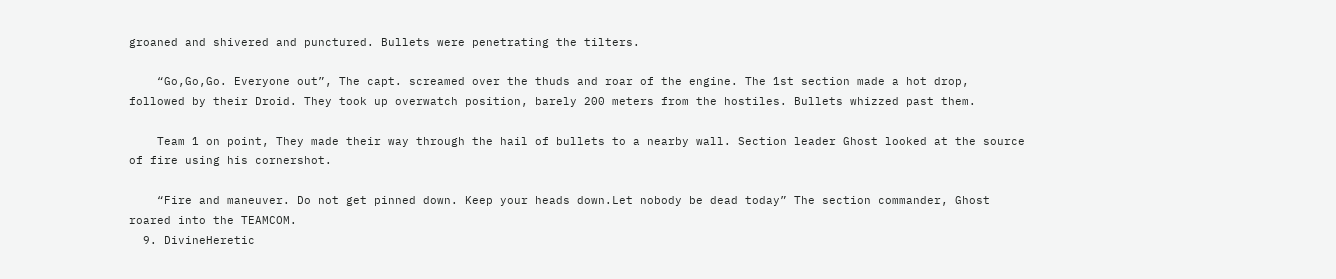groaned and shivered and punctured. Bullets were penetrating the tilters.

    “Go,Go,Go. Everyone out”, The capt. screamed over the thuds and roar of the engine. The 1st section made a hot drop, followed by their Droid. They took up overwatch position, barely 200 meters from the hostiles. Bullets whizzed past them.

    Team 1 on point, They made their way through the hail of bullets to a nearby wall. Section leader Ghost looked at the source of fire using his cornershot.

    “Fire and maneuver. Do not get pinned down. Keep your heads down.Let nobody be dead today” The section commander, Ghost roared into the TEAMCOM.
  9. DivineHeretic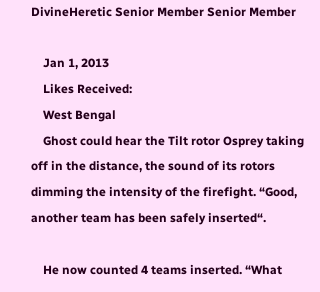DivineHeretic Senior Member Senior Member

    Jan 1, 2013
    Likes Received:
    West Bengal
    Ghost could hear the Tilt rotor Osprey taking off in the distance, the sound of its rotors dimming the intensity of the firefight. “Good, another team has been safely inserted“.

    He now counted 4 teams inserted. “What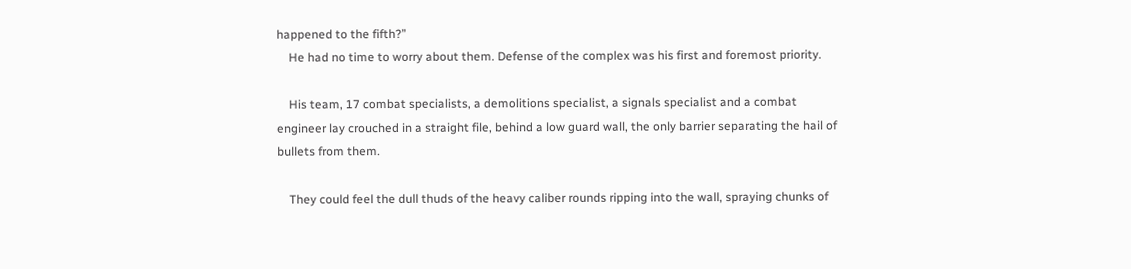happened to the fifth?”
    He had no time to worry about them. Defense of the complex was his first and foremost priority.

    His team, 17 combat specialists, a demolitions specialist, a signals specialist and a combat engineer lay crouched in a straight file, behind a low guard wall, the only barrier separating the hail of bullets from them.

    They could feel the dull thuds of the heavy caliber rounds ripping into the wall, spraying chunks of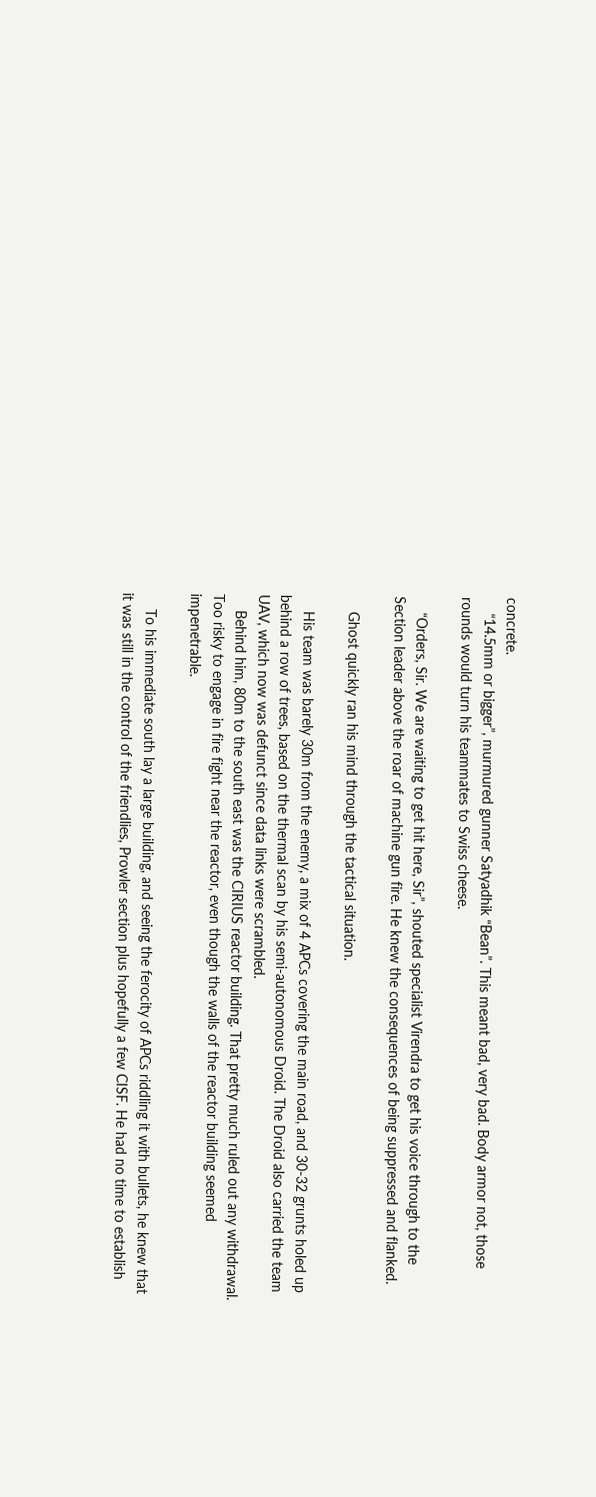concrete.
    “14.5mm or bigger”, murmured gunner Satyadhik “Bean”. This meant bad, very bad. Body armor not, those rounds would turn his teammates to Swiss cheese.

    “Orders, Sir. We are waiting to get hit here, Sir”, shouted specialist Virendra to get his voice through to the Section leader above the roar of machine gun fire. He knew the consequences of being suppressed and flanked.

    Ghost quickly ran his mind through the tactical situation.

    His team was barely 30m from the enemy, a mix of 4 APCs covering the main road, and 30-32 grunts holed up behind a row of trees, based on the thermal scan by his semi-autonomous Droid. The Droid also carried the team UAV, which now was defunct since data links were scrambled.
    Behind him, 80m to the south east was the CIRIUS reactor building. That pretty much ruled out any withdrawal. Too risky to engage in fire fight near the reactor, even though the walls of the reactor building seemed impenetrable.

    To his immediate south lay a large building, and seeing the ferocity of APCs riddling it with bullets, he knew that it was still in the control of the friendlies, Prowler section plus hopefully a few CISF. He had no time to establish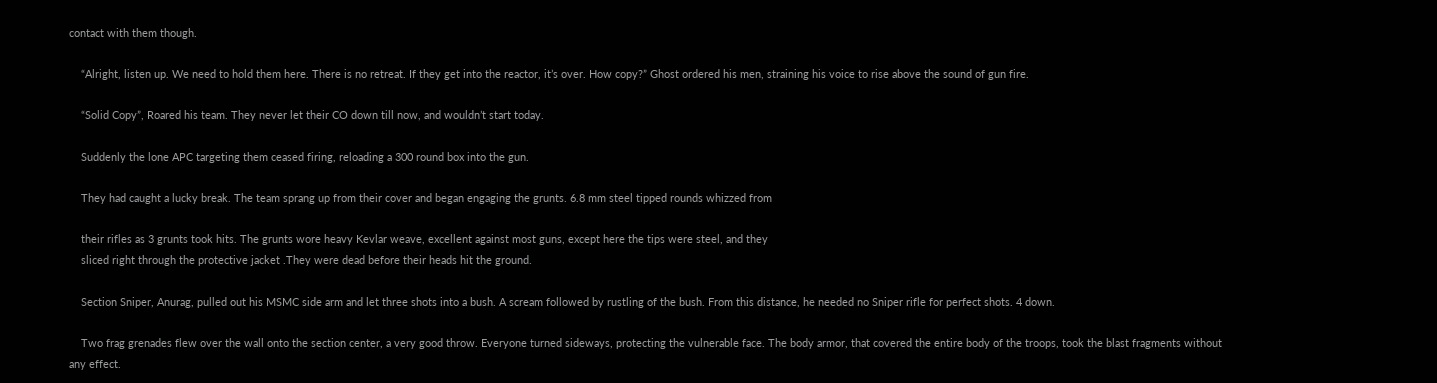contact with them though.

    “Alright, listen up. We need to hold them here. There is no retreat. If they get into the reactor, it’s over. How copy?” Ghost ordered his men, straining his voice to rise above the sound of gun fire.

    “Solid Copy”, Roared his team. They never let their CO down till now, and wouldn’t start today.

    Suddenly the lone APC targeting them ceased firing, reloading a 300 round box into the gun.

    They had caught a lucky break. The team sprang up from their cover and began engaging the grunts. 6.8 mm steel tipped rounds whizzed from

    their rifles as 3 grunts took hits. The grunts wore heavy Kevlar weave, excellent against most guns, except here the tips were steel, and they
    sliced right through the protective jacket .They were dead before their heads hit the ground.

    Section Sniper, Anurag, pulled out his MSMC side arm and let three shots into a bush. A scream followed by rustling of the bush. From this distance, he needed no Sniper rifle for perfect shots. 4 down.

    Two frag grenades flew over the wall onto the section center, a very good throw. Everyone turned sideways, protecting the vulnerable face. The body armor, that covered the entire body of the troops, took the blast fragments without any effect.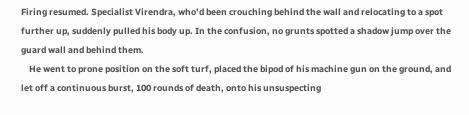Firing resumed. Specialist Virendra, who’d been crouching behind the wall and relocating to a spot further up, suddenly pulled his body up. In the confusion, no grunts spotted a shadow jump over the guard wall and behind them.
    He went to prone position on the soft turf, placed the bipod of his machine gun on the ground, and let off a continuous burst, 100 rounds of death, onto his unsuspecting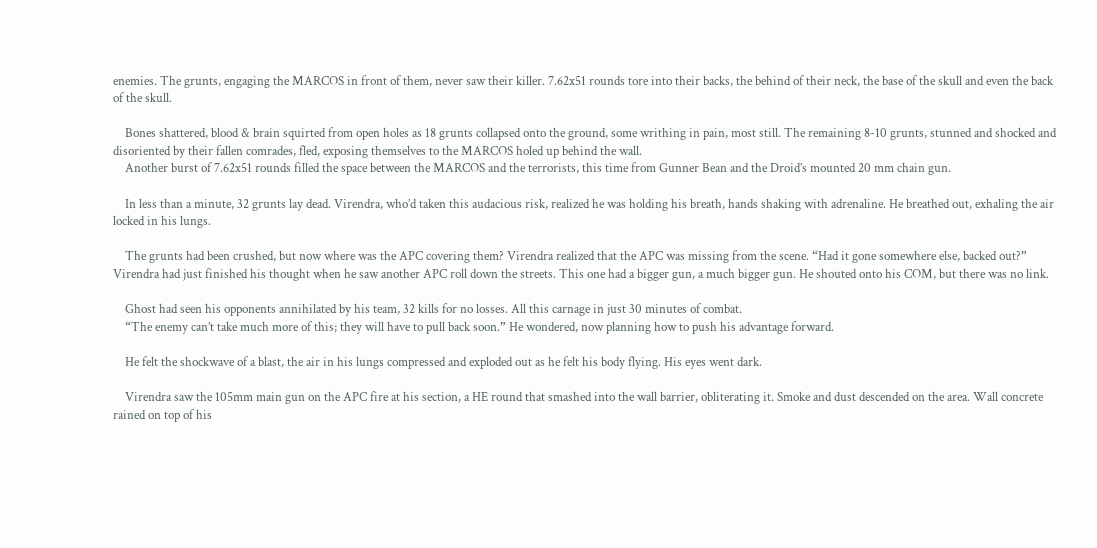enemies. The grunts, engaging the MARCOS in front of them, never saw their killer. 7.62x51 rounds tore into their backs, the behind of their neck, the base of the skull and even the back of the skull.

    Bones shattered, blood & brain squirted from open holes as 18 grunts collapsed onto the ground, some writhing in pain, most still. The remaining 8-10 grunts, stunned and shocked and disoriented by their fallen comrades, fled, exposing themselves to the MARCOS holed up behind the wall.
    Another burst of 7.62x51 rounds filled the space between the MARCOS and the terrorists, this time from Gunner Bean and the Droid’s mounted 20 mm chain gun.

    In less than a minute, 32 grunts lay dead. Virendra, who’d taken this audacious risk, realized he was holding his breath, hands shaking with adrenaline. He breathed out, exhaling the air locked in his lungs.

    The grunts had been crushed, but now where was the APC covering them? Virendra realized that the APC was missing from the scene. “Had it gone somewhere else, backed out?” Virendra had just finished his thought when he saw another APC roll down the streets. This one had a bigger gun, a much bigger gun. He shouted onto his COM, but there was no link.

    Ghost had seen his opponents annihilated by his team, 32 kills for no losses. All this carnage in just 30 minutes of combat.
    “The enemy can’t take much more of this; they will have to pull back soon.” He wondered, now planning how to push his advantage forward.

    He felt the shockwave of a blast, the air in his lungs compressed and exploded out as he felt his body flying. His eyes went dark.

    Virendra saw the 105mm main gun on the APC fire at his section, a HE round that smashed into the wall barrier, obliterating it. Smoke and dust descended on the area. Wall concrete rained on top of his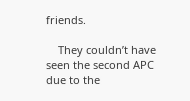friends.

    They couldn’t have seen the second APC due to the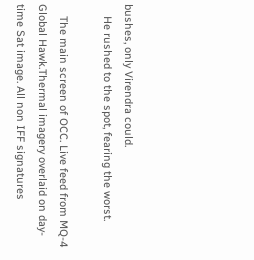bushes, only Virendra could.
    He rushed to the spot, fearing the worst.

    The main screen of OCC. Live feed from MQ-4 Global Hawk.Thermal imagery overlaid on day-time Sat image. All non IFF signatures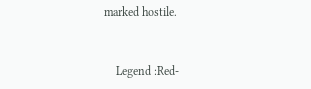marked hostile.


    Legend :Red-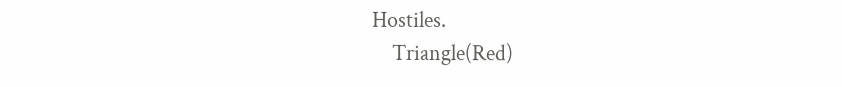Hostiles.
    Triangle(Red)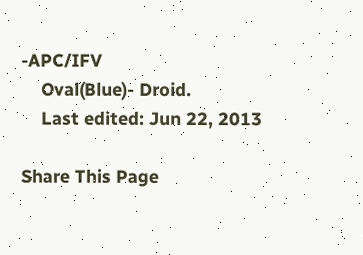-APC/IFV
    Oval(Blue)- Droid.
    Last edited: Jun 22, 2013

Share This Page